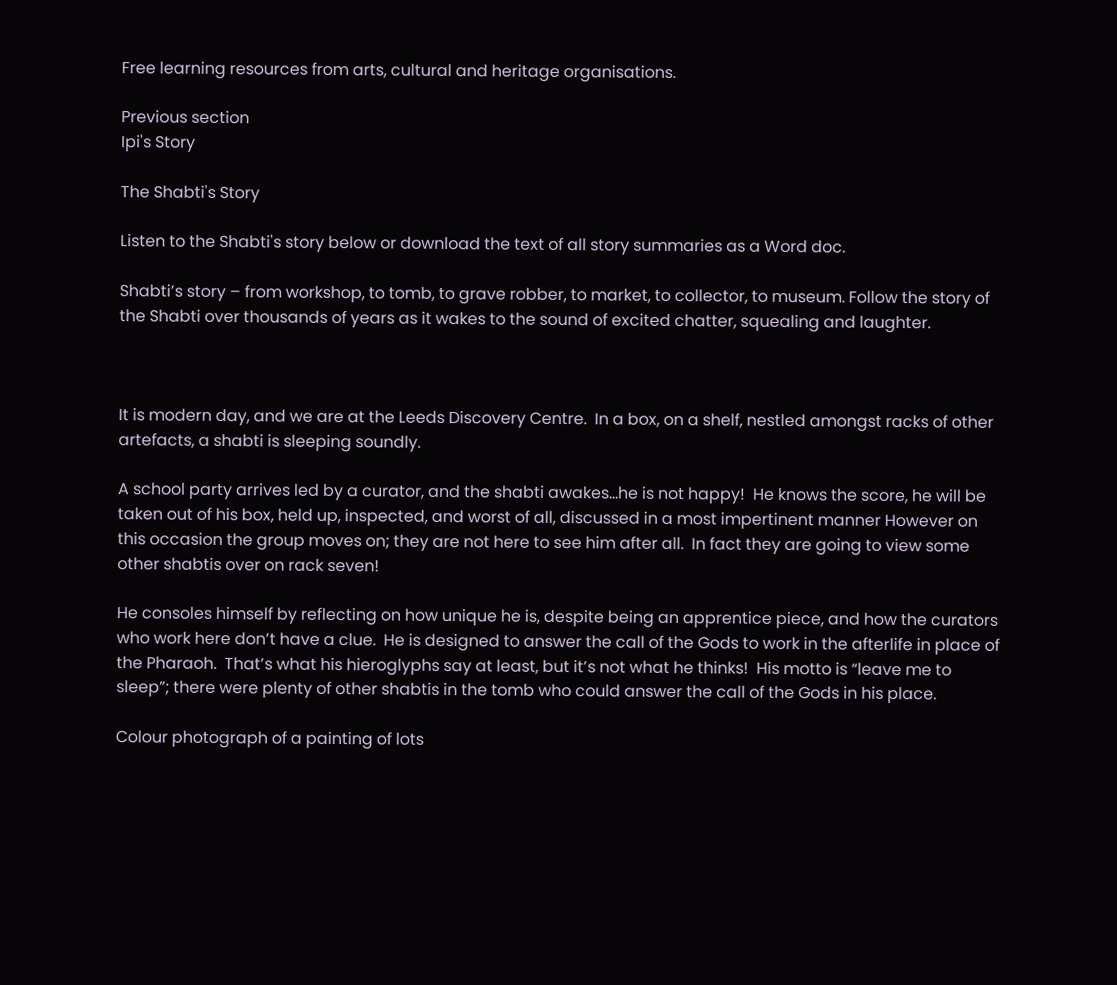Free learning resources from arts, cultural and heritage organisations.

Previous section
Ipi's Story

The Shabti's Story

Listen to the Shabti's story below or download the text of all story summaries as a Word doc.

Shabti’s story – from workshop, to tomb, to grave robber, to market, to collector, to museum. Follow the story of the Shabti over thousands of years as it wakes to the sound of excited chatter, squealing and laughter.



It is modern day, and we are at the Leeds Discovery Centre.  In a box, on a shelf, nestled amongst racks of other artefacts, a shabti is sleeping soundly.

A school party arrives led by a curator, and the shabti awakes…he is not happy!  He knows the score, he will be taken out of his box, held up, inspected, and worst of all, discussed in a most impertinent manner However on this occasion the group moves on; they are not here to see him after all.  In fact they are going to view some other shabtis over on rack seven!

He consoles himself by reflecting on how unique he is, despite being an apprentice piece, and how the curators who work here don’t have a clue.  He is designed to answer the call of the Gods to work in the afterlife in place of the Pharaoh.  That’s what his hieroglyphs say at least, but it’s not what he thinks!  His motto is “leave me to sleep”; there were plenty of other shabtis in the tomb who could answer the call of the Gods in his place.

Colour photograph of a painting of lots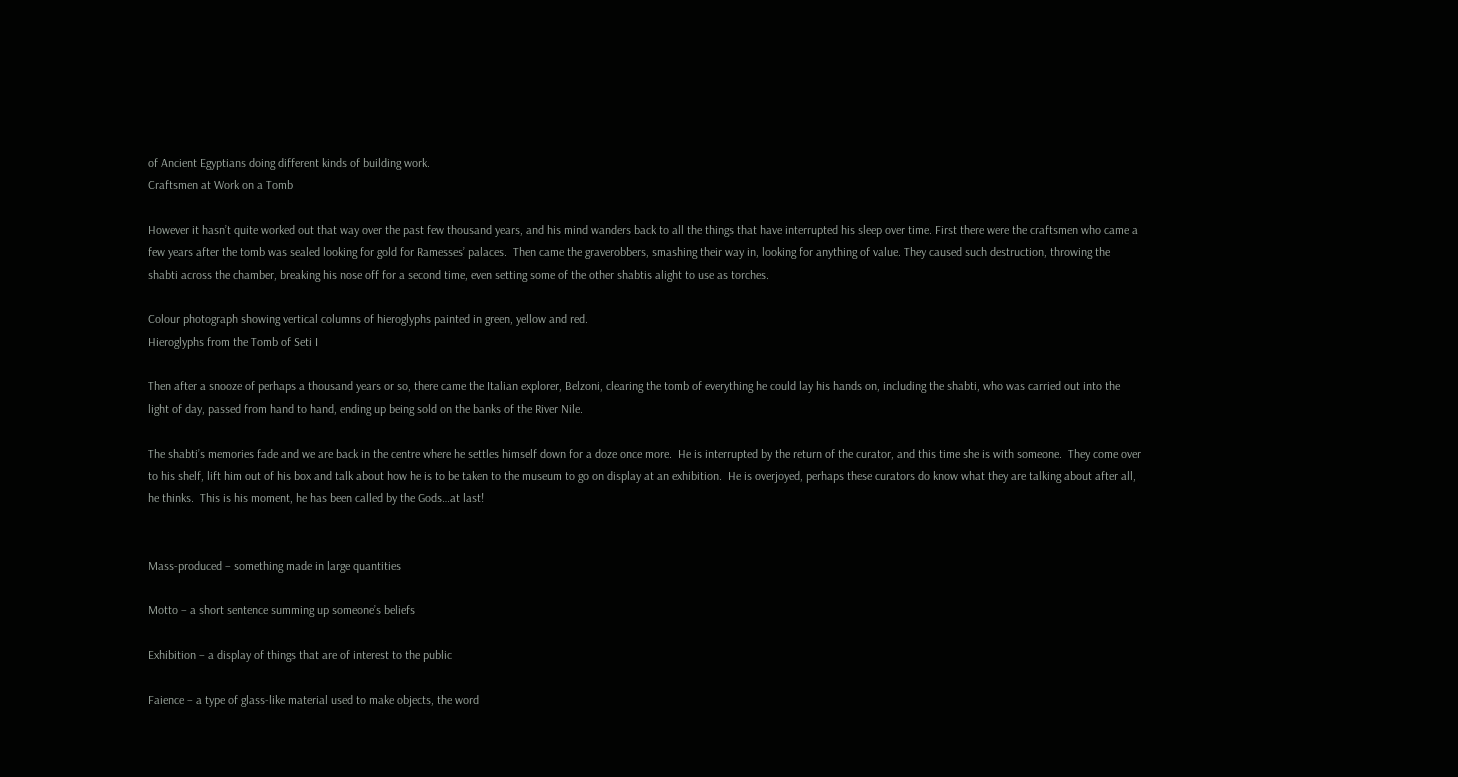of Ancient Egyptians doing different kinds of building work.
Craftsmen at Work on a Tomb

However it hasn’t quite worked out that way over the past few thousand years, and his mind wanders back to all the things that have interrupted his sleep over time. First there were the craftsmen who came a few years after the tomb was sealed looking for gold for Ramesses’ palaces.  Then came the graverobbers, smashing their way in, looking for anything of value. They caused such destruction, throwing the shabti across the chamber, breaking his nose off for a second time, even setting some of the other shabtis alight to use as torches.

Colour photograph showing vertical columns of hieroglyphs painted in green, yellow and red.
Hieroglyphs from the Tomb of Seti I

Then after a snooze of perhaps a thousand years or so, there came the Italian explorer, Belzoni, clearing the tomb of everything he could lay his hands on, including the shabti, who was carried out into the light of day, passed from hand to hand, ending up being sold on the banks of the River Nile.

The shabti’s memories fade and we are back in the centre where he settles himself down for a doze once more.  He is interrupted by the return of the curator, and this time she is with someone.  They come over to his shelf, lift him out of his box and talk about how he is to be taken to the museum to go on display at an exhibition.  He is overjoyed, perhaps these curators do know what they are talking about after all, he thinks.  This is his moment, he has been called by the Gods…at last!


Mass-produced – something made in large quantities

Motto – a short sentence summing up someone’s beliefs

Exhibition – a display of things that are of interest to the public

Faience – a type of glass-like material used to make objects, the word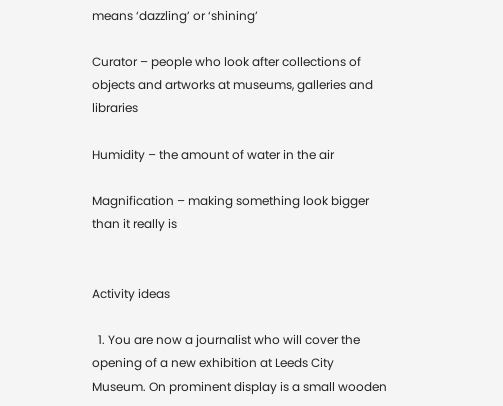means ‘dazzling’ or ‘shining’

Curator – people who look after collections of objects and artworks at museums, galleries and libraries

Humidity – the amount of water in the air

Magnification – making something look bigger than it really is


Activity ideas

  1. You are now a journalist who will cover the opening of a new exhibition at Leeds City Museum. On prominent display is a small wooden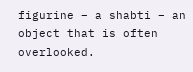figurine – a shabti – an object that is often overlooked.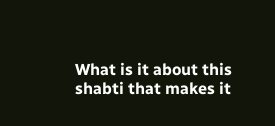What is it about this shabti that makes it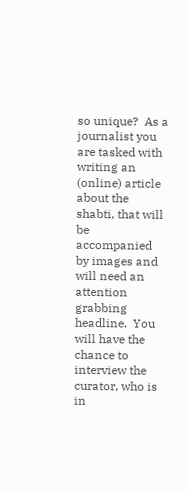so unique?  As a journalist you are tasked with writing an (online) article about the shabti, that will be accompanied by images and will need an attention grabbing headline.  You will have the chance to interview the curator, who is in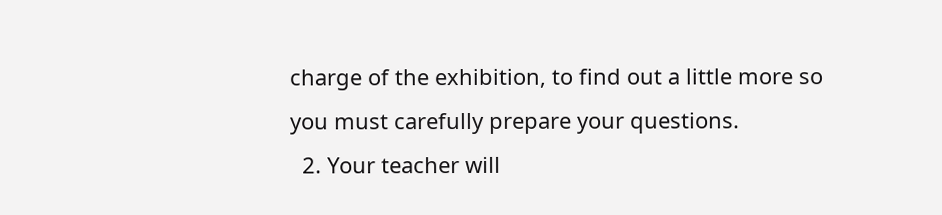charge of the exhibition, to find out a little more so you must carefully prepare your questions.
  2. Your teacher will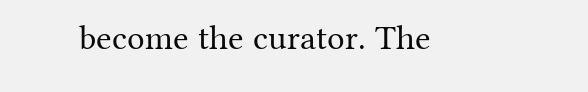become the curator. The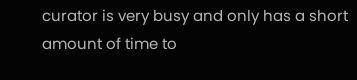curator is very busy and only has a short amount of time to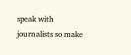speak with journalists so make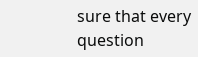sure that every question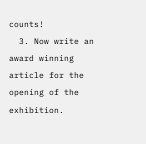counts!
  3. Now write an award winning article for the opening of the exhibition.